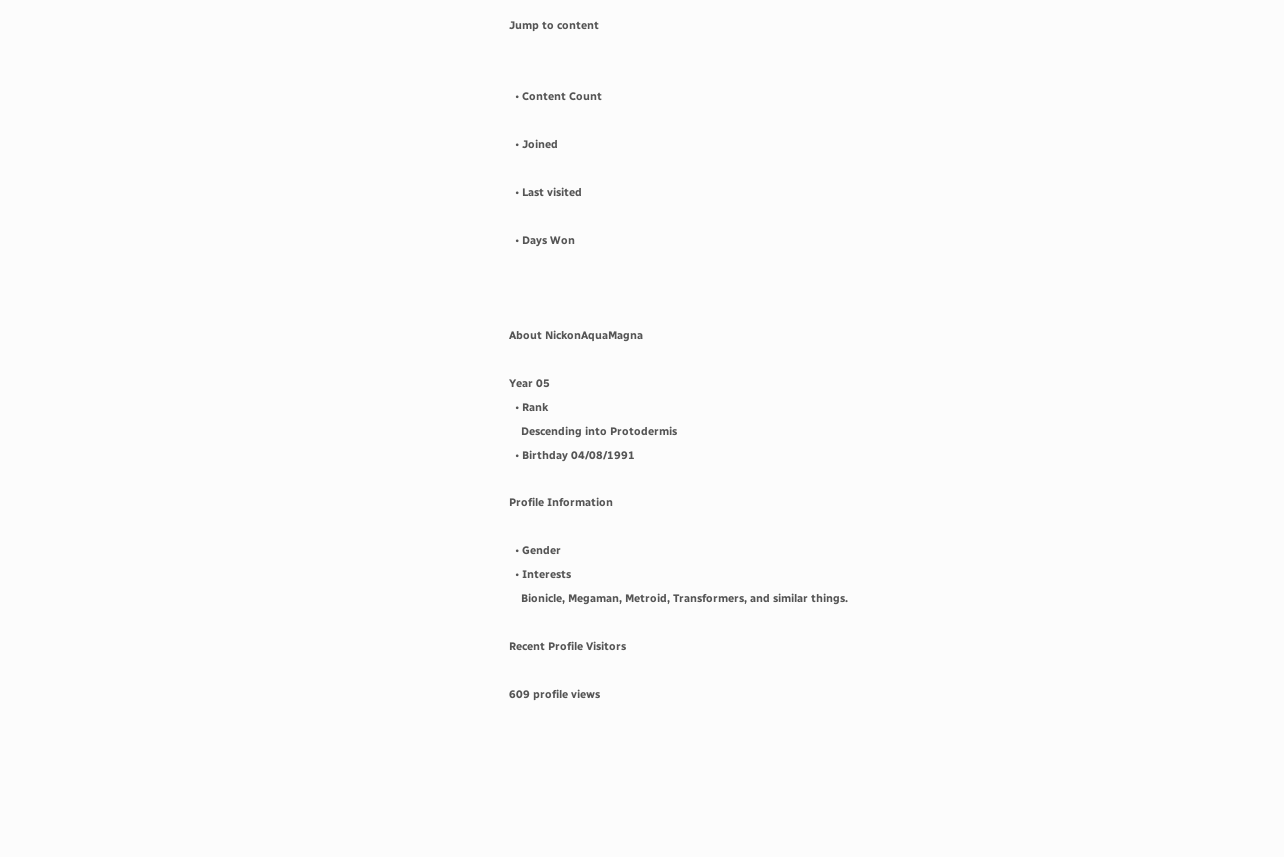Jump to content


  • Content Count

  • Joined

  • Last visited

  • Days Won



About NickonAquaMagna

Year 05
  • Rank
    Descending into Protodermis
  • Birthday 04/08/1991

Profile Information

  • Gender
  • Interests
    Bionicle, Megaman, Metroid, Transformers, and similar things.

Recent Profile Visitors

609 profile views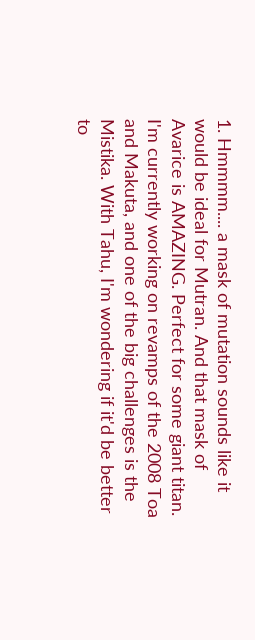1. Hmmmm.... a mask of mutation sounds like it would be ideal for Mutran. And that mask of Avarice is AMAZING. Perfect for some giant titan. I'm currently working on revamps of the 2008 Toa and Makuta, and one of the big challenges is the Mistika. With Tahu, I'm wondering if it'd be better to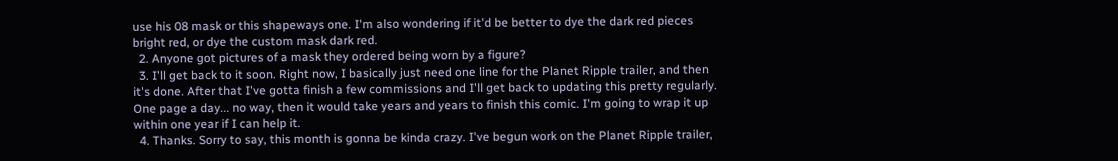use his 08 mask or this shapeways one. I'm also wondering if it'd be better to dye the dark red pieces bright red, or dye the custom mask dark red.
  2. Anyone got pictures of a mask they ordered being worn by a figure?
  3. I'll get back to it soon. Right now, I basically just need one line for the Planet Ripple trailer, and then it's done. After that I've gotta finish a few commissions and I'll get back to updating this pretty regularly. One page a day... no way, then it would take years and years to finish this comic. I'm going to wrap it up within one year if I can help it.
  4. Thanks. Sorry to say, this month is gonna be kinda crazy. I've begun work on the Planet Ripple trailer,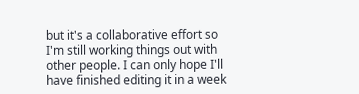but it's a collaborative effort so I'm still working things out with other people. I can only hope I'll have finished editing it in a week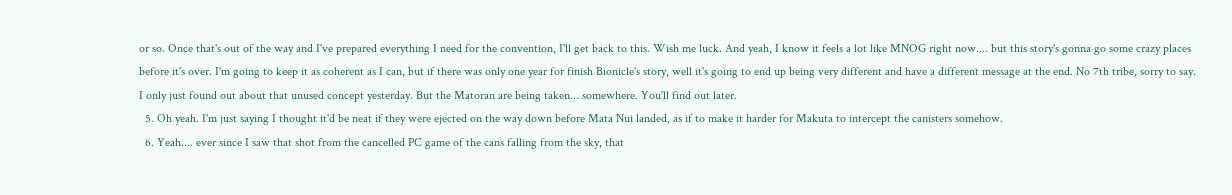or so. Once that's out of the way and I've prepared everything I need for the convention, I'll get back to this. Wish me luck. And yeah, I know it feels a lot like MNOG right now.... but this story's gonna go some crazy places before it's over. I'm going to keep it as coherent as I can, but if there was only one year for finish Bionicle's story, well it's going to end up being very different and have a different message at the end. No 7th tribe, sorry to say. I only just found out about that unused concept yesterday. But the Matoran are being taken... somewhere. You'll find out later.
  5. Oh yeah. I'm just saying I thought it'd be neat if they were ejected on the way down before Mata Nui landed, as if to make it harder for Makuta to intercept the canisters somehow.
  6. Yeah.... ever since I saw that shot from the cancelled PC game of the cans falling from the sky, that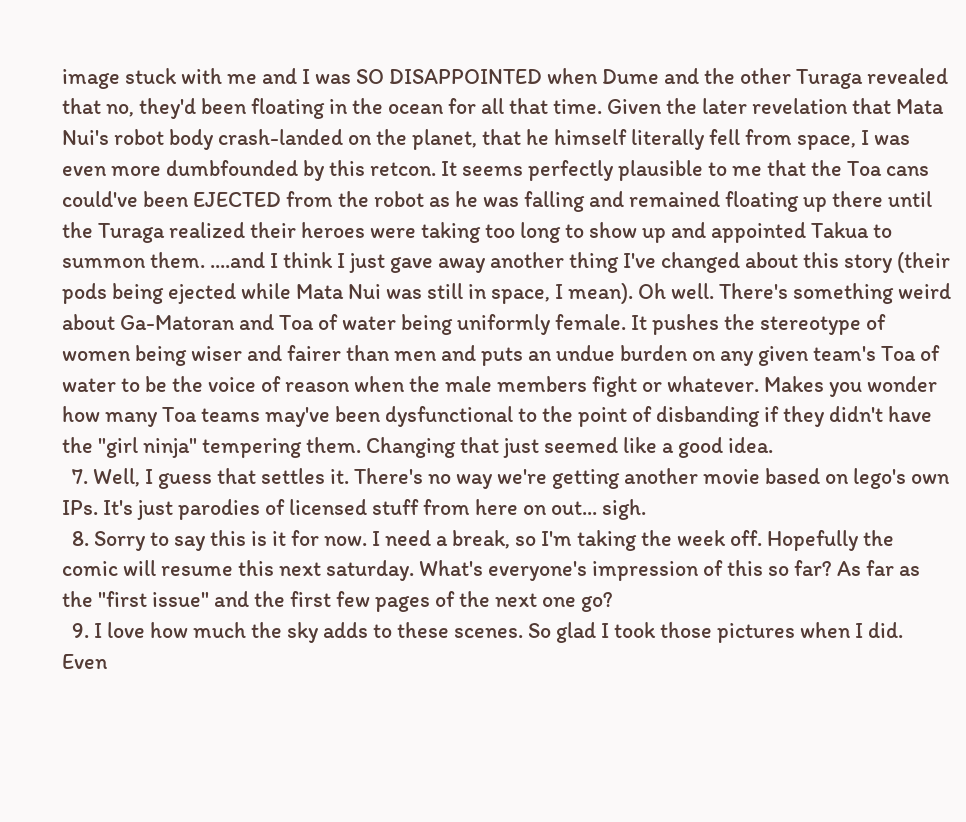image stuck with me and I was SO DISAPPOINTED when Dume and the other Turaga revealed that no, they'd been floating in the ocean for all that time. Given the later revelation that Mata Nui's robot body crash-landed on the planet, that he himself literally fell from space, I was even more dumbfounded by this retcon. It seems perfectly plausible to me that the Toa cans could've been EJECTED from the robot as he was falling and remained floating up there until the Turaga realized their heroes were taking too long to show up and appointed Takua to summon them. ....and I think I just gave away another thing I've changed about this story (their pods being ejected while Mata Nui was still in space, I mean). Oh well. There's something weird about Ga-Matoran and Toa of water being uniformly female. It pushes the stereotype of women being wiser and fairer than men and puts an undue burden on any given team's Toa of water to be the voice of reason when the male members fight or whatever. Makes you wonder how many Toa teams may've been dysfunctional to the point of disbanding if they didn't have the "girl ninja" tempering them. Changing that just seemed like a good idea.
  7. Well, I guess that settles it. There's no way we're getting another movie based on lego's own IPs. It's just parodies of licensed stuff from here on out... sigh.
  8. Sorry to say this is it for now. I need a break, so I'm taking the week off. Hopefully the comic will resume this next saturday. What's everyone's impression of this so far? As far as the "first issue" and the first few pages of the next one go?
  9. I love how much the sky adds to these scenes. So glad I took those pictures when I did. Even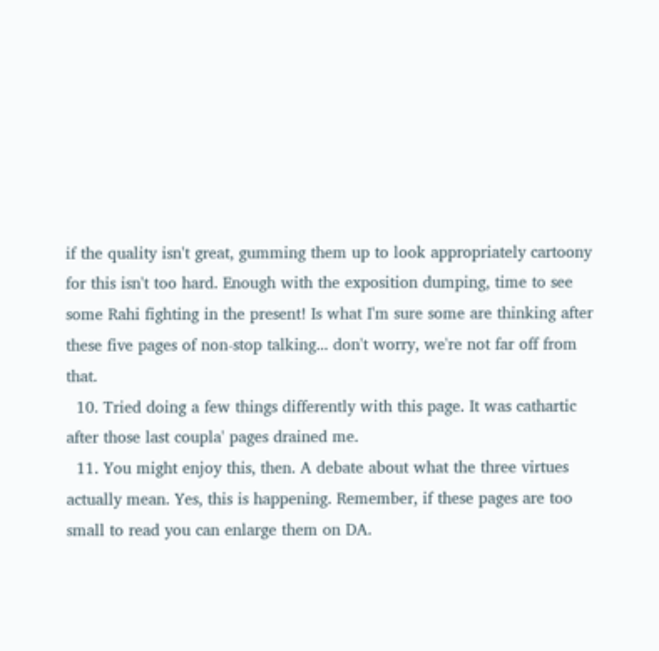if the quality isn't great, gumming them up to look appropriately cartoony for this isn't too hard. Enough with the exposition dumping, time to see some Rahi fighting in the present! Is what I'm sure some are thinking after these five pages of non-stop talking... don't worry, we're not far off from that.
  10. Tried doing a few things differently with this page. It was cathartic after those last coupla' pages drained me.
  11. You might enjoy this, then. A debate about what the three virtues actually mean. Yes, this is happening. Remember, if these pages are too small to read you can enlarge them on DA.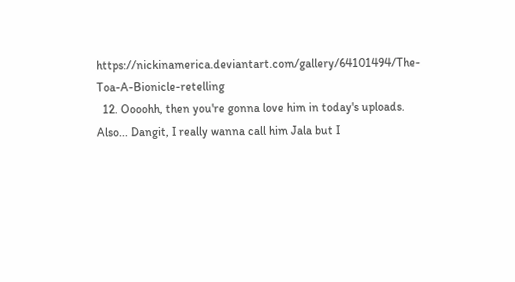https://nickinamerica.deviantart.com/gallery/64101494/The-Toa-A-Bionicle-retelling
  12. Oooohh, then you're gonna love him in today's uploads. Also... Dangit, I really wanna call him Jala but I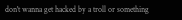don't wanna get hacked by a troll or something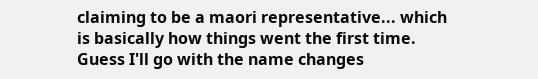claiming to be a maori representative... which is basically how things went the first time. Guess I'll go with the name changes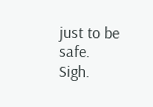just to be safe. Sigh.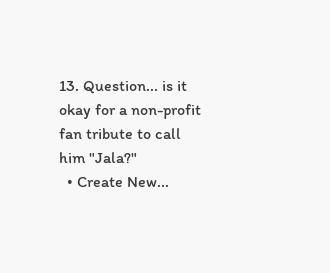13. Question... is it okay for a non-profit fan tribute to call him "Jala?"
  • Create New...